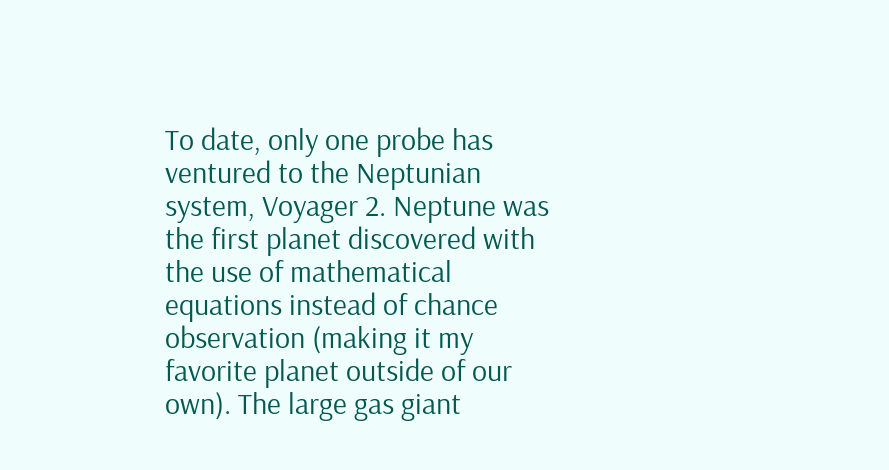To date, only one probe has ventured to the Neptunian system, Voyager 2. Neptune was the first planet discovered with the use of mathematical equations instead of chance observation (making it my favorite planet outside of our own). The large gas giant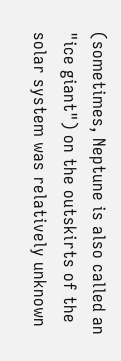(sometimes, Neptune is also called an "ice giant") on the outskirts of the solar system was relatively unknown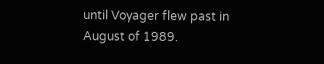until Voyager flew past in August of 1989.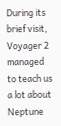During its brief visit, Voyager 2 managed to teach us a lot about Neptune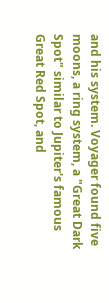and his system. Voyager found five moons, a ring system, a "Great Dark Spot" similar to Jupiter's famous Great Red Spot, and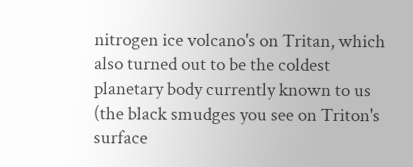nitrogen ice volcano's on Tritan, which also turned out to be the coldest planetary body currently known to us (the black smudges you see on Triton's surface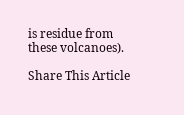is residue from these volcanoes).

Share This Article